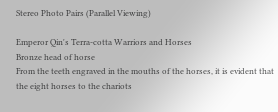Stereo Photo Pairs (Parallel Viewing)

Emperor Qin's Terra-cotta Warriors and Horses
Bronze head of horse
From the teeth engraved in the mouths of the horses, it is evident that the eight horses to the chariots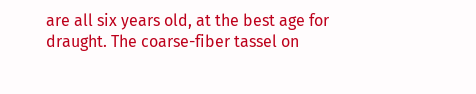are all six years old, at the best age for draught. The coarse-fiber tassel on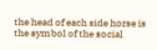the head of each side horse is the symbol of the social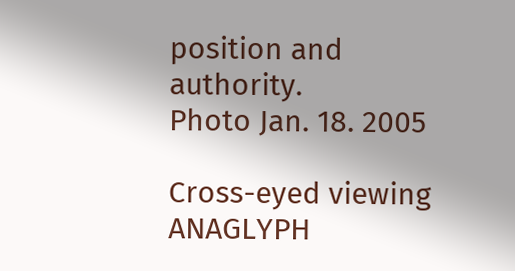position and authority.
Photo Jan. 18. 2005

Cross-eyed viewing ANAGLYPH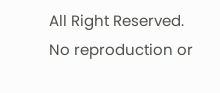All Right Reserved.
No reproduction or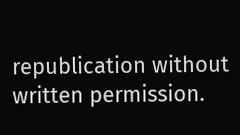republication without written permission.